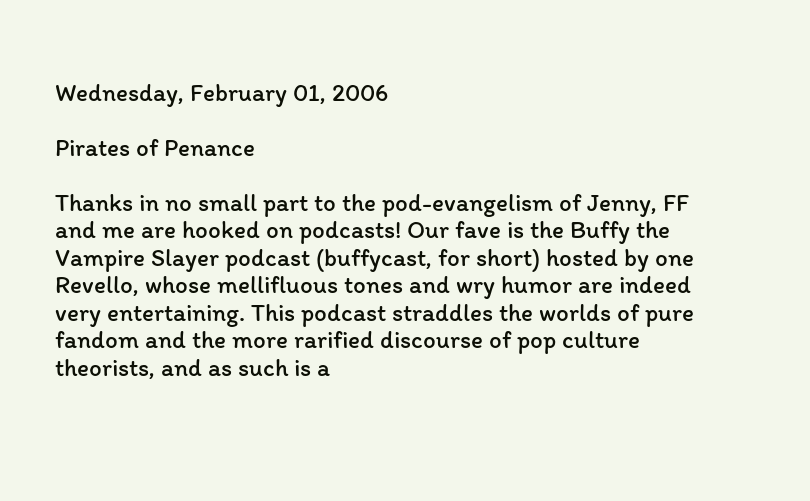Wednesday, February 01, 2006

Pirates of Penance

Thanks in no small part to the pod-evangelism of Jenny, FF and me are hooked on podcasts! Our fave is the Buffy the Vampire Slayer podcast (buffycast, for short) hosted by one Revello, whose mellifluous tones and wry humor are indeed very entertaining. This podcast straddles the worlds of pure fandom and the more rarified discourse of pop culture theorists, and as such is a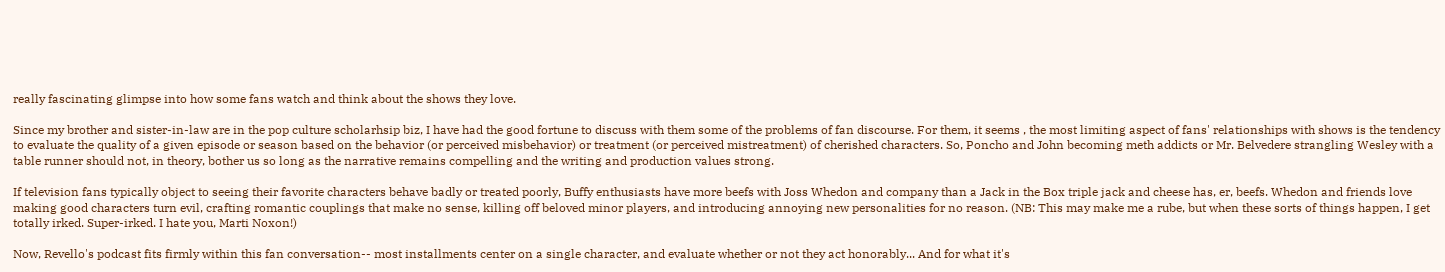really fascinating glimpse into how some fans watch and think about the shows they love.

Since my brother and sister-in-law are in the pop culture scholarhsip biz, I have had the good fortune to discuss with them some of the problems of fan discourse. For them, it seems , the most limiting aspect of fans' relationships with shows is the tendency to evaluate the quality of a given episode or season based on the behavior (or perceived misbehavior) or treatment (or perceived mistreatment) of cherished characters. So, Poncho and John becoming meth addicts or Mr. Belvedere strangling Wesley with a table runner should not, in theory, bother us so long as the narrative remains compelling and the writing and production values strong.

If television fans typically object to seeing their favorite characters behave badly or treated poorly, Buffy enthusiasts have more beefs with Joss Whedon and company than a Jack in the Box triple jack and cheese has, er, beefs. Whedon and friends love making good characters turn evil, crafting romantic couplings that make no sense, killing off beloved minor players, and introducing annoying new personalities for no reason. (NB: This may make me a rube, but when these sorts of things happen, I get totally irked. Super-irked. I hate you, Marti Noxon!)

Now, Revello's podcast fits firmly within this fan conversation-- most installments center on a single character, and evaluate whether or not they act honorably... And for what it's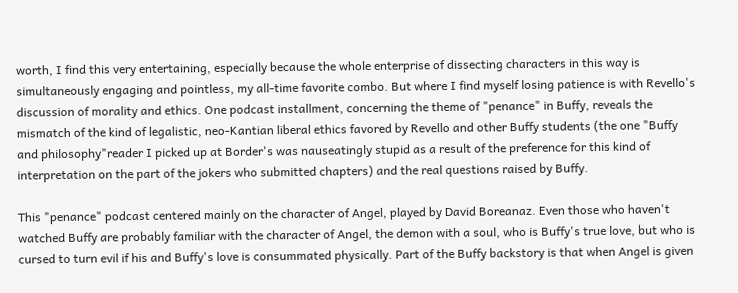worth, I find this very entertaining, especially because the whole enterprise of dissecting characters in this way is simultaneously engaging and pointless, my all-time favorite combo. But where I find myself losing patience is with Revello's discussion of morality and ethics. One podcast installment, concerning the theme of "penance" in Buffy, reveals the mismatch of the kind of legalistic, neo-Kantian liberal ethics favored by Revello and other Buffy students (the one "Buffy and philosophy"reader I picked up at Border's was nauseatingly stupid as a result of the preference for this kind of interpretation on the part of the jokers who submitted chapters) and the real questions raised by Buffy.

This "penance" podcast centered mainly on the character of Angel, played by David Boreanaz. Even those who haven't watched Buffy are probably familiar with the character of Angel, the demon with a soul, who is Buffy's true love, but who is cursed to turn evil if his and Buffy's love is consummated physically. Part of the Buffy backstory is that when Angel is given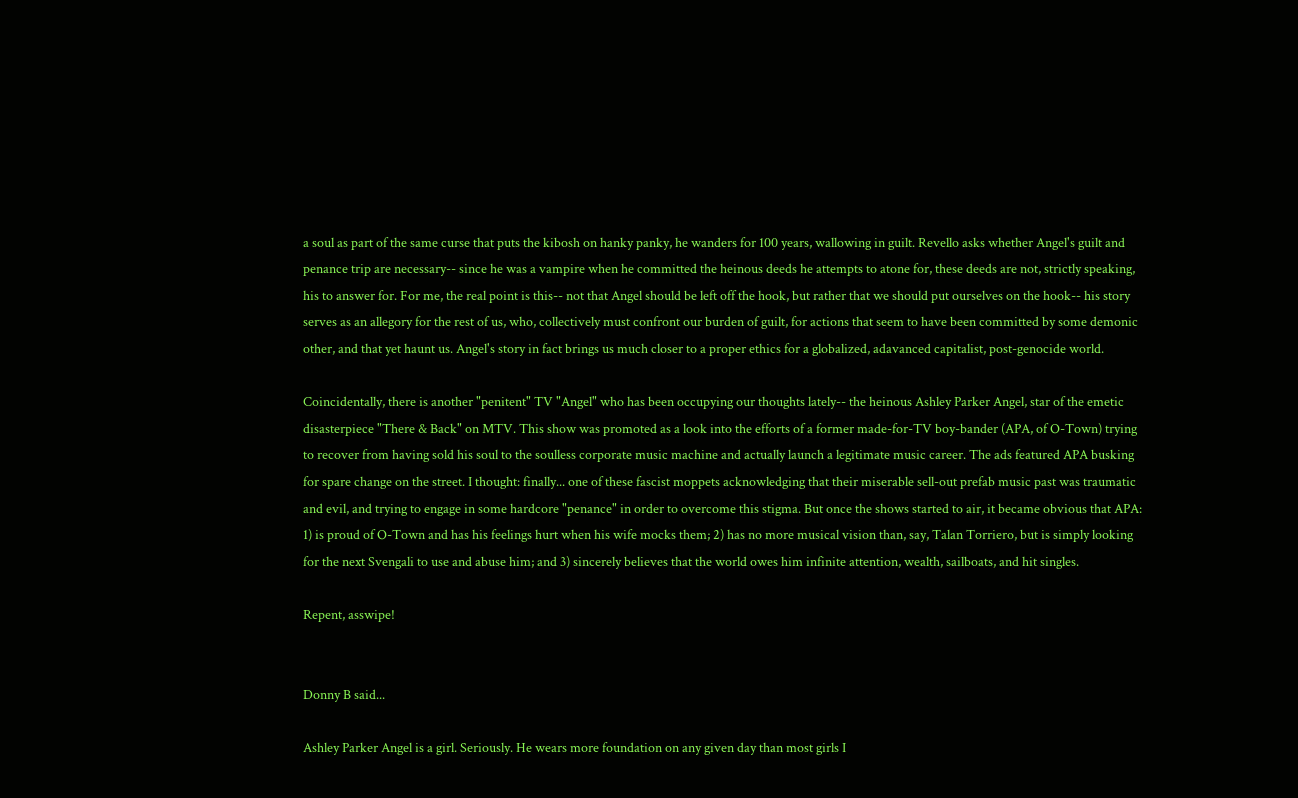a soul as part of the same curse that puts the kibosh on hanky panky, he wanders for 100 years, wallowing in guilt. Revello asks whether Angel's guilt and penance trip are necessary-- since he was a vampire when he committed the heinous deeds he attempts to atone for, these deeds are not, strictly speaking, his to answer for. For me, the real point is this-- not that Angel should be left off the hook, but rather that we should put ourselves on the hook-- his story serves as an allegory for the rest of us, who, collectively must confront our burden of guilt, for actions that seem to have been committed by some demonic other, and that yet haunt us. Angel's story in fact brings us much closer to a proper ethics for a globalized, adavanced capitalist, post-genocide world.

Coincidentally, there is another "penitent" TV "Angel" who has been occupying our thoughts lately-- the heinous Ashley Parker Angel, star of the emetic disasterpiece "There & Back" on MTV. This show was promoted as a look into the efforts of a former made-for-TV boy-bander (APA, of O-Town) trying to recover from having sold his soul to the soulless corporate music machine and actually launch a legitimate music career. The ads featured APA busking for spare change on the street. I thought: finally... one of these fascist moppets acknowledging that their miserable sell-out prefab music past was traumatic and evil, and trying to engage in some hardcore "penance" in order to overcome this stigma. But once the shows started to air, it became obvious that APA: 1) is proud of O-Town and has his feelings hurt when his wife mocks them; 2) has no more musical vision than, say, Talan Torriero, but is simply looking for the next Svengali to use and abuse him; and 3) sincerely believes that the world owes him infinite attention, wealth, sailboats, and hit singles.

Repent, asswipe!


Donny B said...

Ashley Parker Angel is a girl. Seriously. He wears more foundation on any given day than most girls I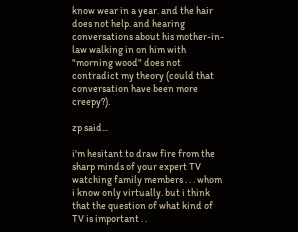know wear in a year. and the hair does not help. and hearing conversations about his mother-in-law walking in on him with "morning wood" does not contradict my theory (could that conversation have been more creepy?).

zp said...

i'm hesitant to draw fire from the sharp minds of your expert TV watching family members . . . whom i know only virtually. but i think that the question of what kind of TV is important . .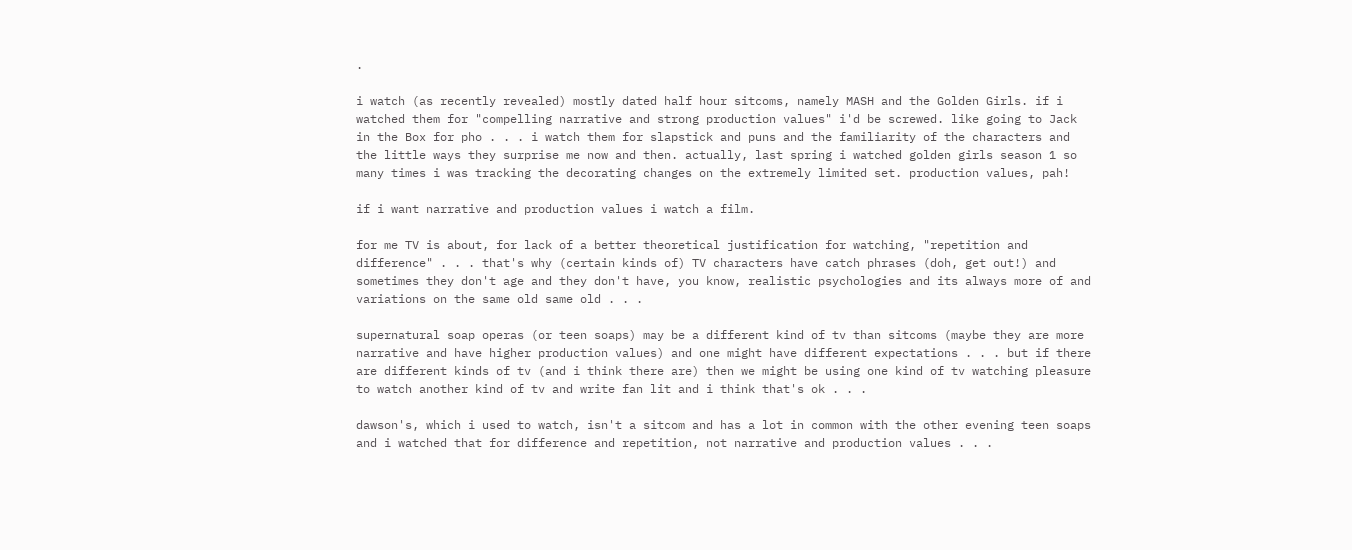.

i watch (as recently revealed) mostly dated half hour sitcoms, namely MASH and the Golden Girls. if i watched them for "compelling narrative and strong production values" i'd be screwed. like going to Jack in the Box for pho . . . i watch them for slapstick and puns and the familiarity of the characters and the little ways they surprise me now and then. actually, last spring i watched golden girls season 1 so many times i was tracking the decorating changes on the extremely limited set. production values, pah!

if i want narrative and production values i watch a film.

for me TV is about, for lack of a better theoretical justification for watching, "repetition and difference" . . . that's why (certain kinds of) TV characters have catch phrases (doh, get out!) and sometimes they don't age and they don't have, you know, realistic psychologies and its always more of and variations on the same old same old . . .

supernatural soap operas (or teen soaps) may be a different kind of tv than sitcoms (maybe they are more narrative and have higher production values) and one might have different expectations . . . but if there are different kinds of tv (and i think there are) then we might be using one kind of tv watching pleasure to watch another kind of tv and write fan lit and i think that's ok . . .

dawson's, which i used to watch, isn't a sitcom and has a lot in common with the other evening teen soaps and i watched that for difference and repetition, not narrative and production values . . .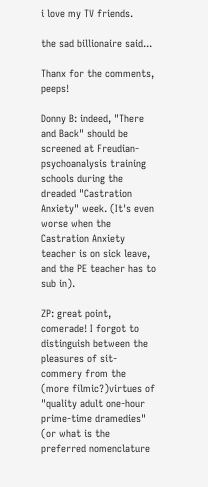i love my TV friends.

the sad billionaire said...

Thanx for the comments, peeps!

Donny B: indeed, "There and Back" should be screened at Freudian-psychoanalysis training schools during the dreaded "Castration Anxiety" week. (It's even worse when the Castration Anxiety teacher is on sick leave, and the PE teacher has to sub in).

ZP: great point, comerade! I forgot to distinguish between the pleasures of sit-commery from the (more filmic?)virtues of "quality adult one-hour prime-time dramedies" (or what is the preferred nomenclature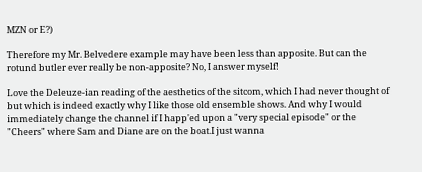MZN or E?)

Therefore my Mr. Belvedere example may have been less than apposite. But can the rotund butler ever really be non-apposite? No, I answer myself!

Love the Deleuze-ian reading of the aesthetics of the sitcom, which I had never thought of but which is indeed exactly why I like those old ensemble shows. And why I would immediately change the channel if I happ'ed upon a "very special episode" or the "Cheers" where Sam and Diane are on the boat.I just wanna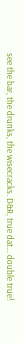see the bar, the drunks, the wisecracks. D&R, true dat... double true!